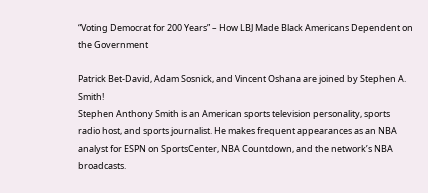“Voting Democrat for 200 Years” – How LBJ Made Black Americans Dependent on the Government

Patrick Bet-David, Adam Sosnick, and Vincent Oshana are joined by Stephen A. Smith!
Stephen Anthony Smith is an American sports television personality, sports radio host, and sports journalist. He makes frequent appearances as an NBA analyst for ESPN on SportsCenter, NBA Countdown, and the network’s NBA broadcasts.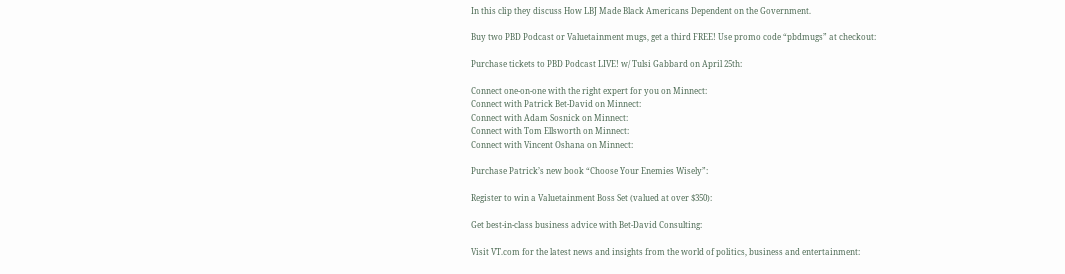In this clip they discuss How LBJ Made Black Americans Dependent on the Government.

Buy two PBD Podcast or Valuetainment mugs, get a third FREE! Use promo code “pbdmugs” at checkout:

Purchase tickets to PBD Podcast LIVE! w/ Tulsi Gabbard on April 25th:

Connect one-on-one with the right expert for you on Minnect:
Connect with Patrick Bet-David on Minnect:
Connect with Adam Sosnick on Minnect:
Connect with Tom Ellsworth on Minnect:
Connect with Vincent Oshana on Minnect:

Purchase Patrick’s new book “Choose Your Enemies Wisely”:

Register to win a Valuetainment Boss Set (valued at over $350):

Get best-in-class business advice with Bet-David Consulting:

Visit VT.com for the latest news and insights from the world of politics, business and entertainment: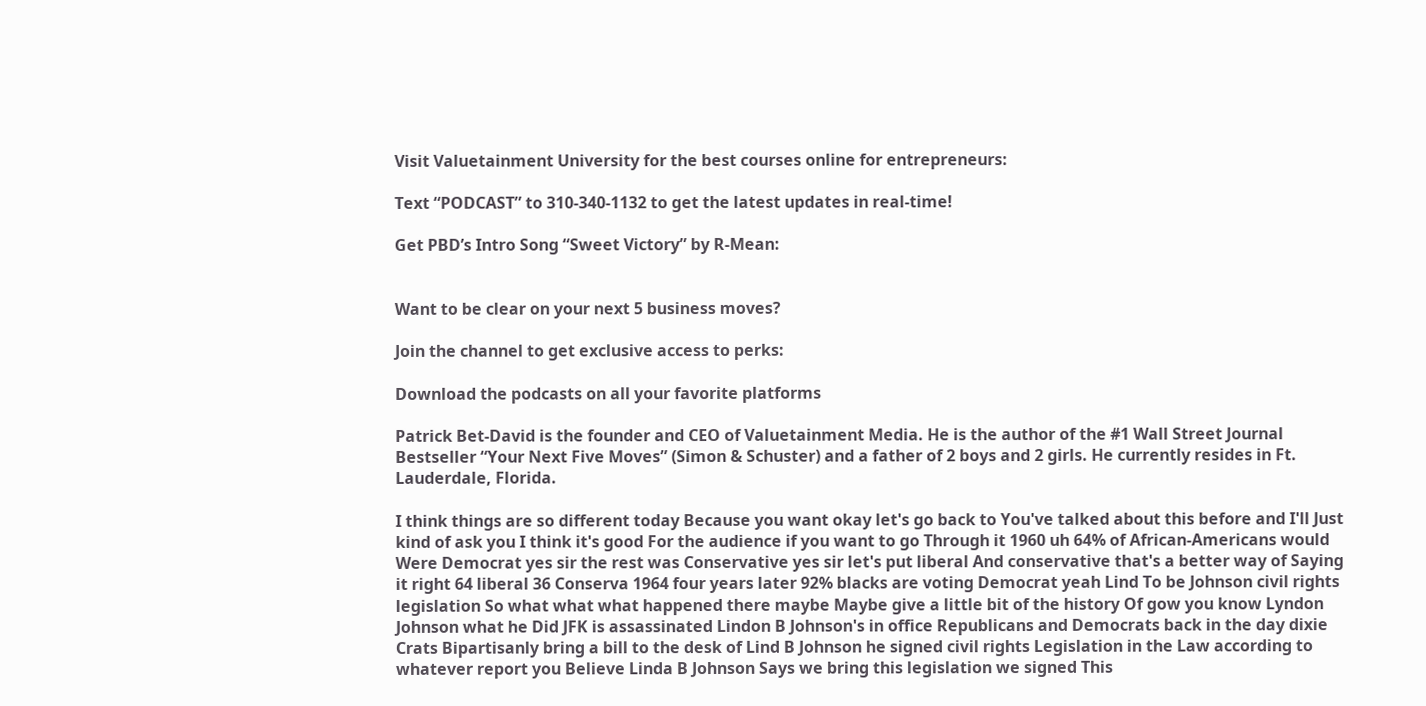Visit Valuetainment University for the best courses online for entrepreneurs:

Text “PODCAST” to 310-340-1132 to get the latest updates in real-time!

Get PBD’s Intro Song “Sweet Victory” by R-Mean:


Want to be clear on your next 5 business moves?

Join the channel to get exclusive access to perks:

Download the podcasts on all your favorite platforms

Patrick Bet-David is the founder and CEO of Valuetainment Media. He is the author of the #1 Wall Street Journal Bestseller “Your Next Five Moves” (Simon & Schuster) and a father of 2 boys and 2 girls. He currently resides in Ft. Lauderdale, Florida.

I think things are so different today Because you want okay let's go back to You've talked about this before and I'll Just kind of ask you I think it's good For the audience if you want to go Through it 1960 uh 64% of African-Americans would Were Democrat yes sir the rest was Conservative yes sir let's put liberal And conservative that's a better way of Saying it right 64 liberal 36 Conserva 1964 four years later 92% blacks are voting Democrat yeah Lind To be Johnson civil rights legislation So what what what happened there maybe Maybe give a little bit of the history Of gow you know Lyndon Johnson what he Did JFK is assassinated Lindon B Johnson's in office Republicans and Democrats back in the day dixie Crats Bipartisanly bring a bill to the desk of Lind B Johnson he signed civil rights Legislation in the Law according to whatever report you Believe Linda B Johnson Says we bring this legislation we signed This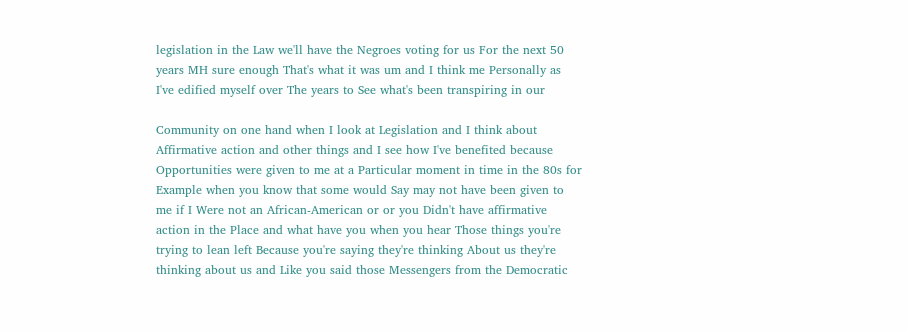legislation in the Law we'll have the Negroes voting for us For the next 50 years MH sure enough That's what it was um and I think me Personally as I've edified myself over The years to See what's been transpiring in our

Community on one hand when I look at Legislation and I think about Affirmative action and other things and I see how I've benefited because Opportunities were given to me at a Particular moment in time in the 80s for Example when you know that some would Say may not have been given to me if I Were not an African-American or or you Didn't have affirmative action in the Place and what have you when you hear Those things you're trying to lean left Because you're saying they're thinking About us they're thinking about us and Like you said those Messengers from the Democratic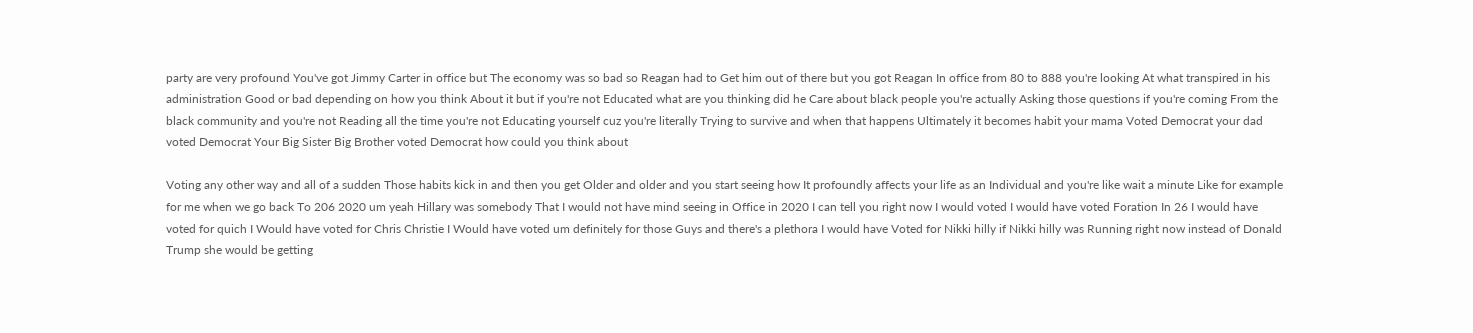party are very profound You've got Jimmy Carter in office but The economy was so bad so Reagan had to Get him out of there but you got Reagan In office from 80 to 888 you're looking At what transpired in his administration Good or bad depending on how you think About it but if you're not Educated what are you thinking did he Care about black people you're actually Asking those questions if you're coming From the black community and you're not Reading all the time you're not Educating yourself cuz you're literally Trying to survive and when that happens Ultimately it becomes habit your mama Voted Democrat your dad voted Democrat Your Big Sister Big Brother voted Democrat how could you think about

Voting any other way and all of a sudden Those habits kick in and then you get Older and older and you start seeing how It profoundly affects your life as an Individual and you're like wait a minute Like for example for me when we go back To 206 2020 um yeah Hillary was somebody That I would not have mind seeing in Office in 2020 I can tell you right now I would voted I would have voted Foration In 26 I would have voted for quich I Would have voted for Chris Christie I Would have voted um definitely for those Guys and there's a plethora I would have Voted for Nikki hilly if Nikki hilly was Running right now instead of Donald Trump she would be getting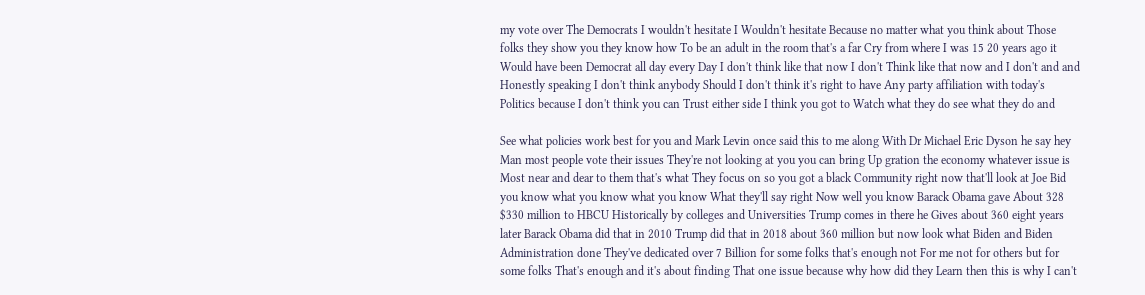my vote over The Democrats I wouldn't hesitate I Wouldn't hesitate Because no matter what you think about Those folks they show you they know how To be an adult in the room that's a far Cry from where I was 15 20 years ago it Would have been Democrat all day every Day I don't think like that now I don't Think like that now and I don't and and Honestly speaking I don't think anybody Should I don't think it's right to have Any party affiliation with today's Politics because I don't think you can Trust either side I think you got to Watch what they do see what they do and

See what policies work best for you and Mark Levin once said this to me along With Dr Michael Eric Dyson he say hey Man most people vote their issues They're not looking at you you can bring Up gration the economy whatever issue is Most near and dear to them that's what They focus on so you got a black Community right now that'll look at Joe Bid you know what you know what you know What they'll say right Now well you know Barack Obama gave About 328 $330 million to HBCU Historically by colleges and Universities Trump comes in there he Gives about 360 eight years later Barack Obama did that in 2010 Trump did that in 2018 about 360 million but now look what Biden and Biden Administration done They've dedicated over 7 Billion for some folks that's enough not For me not for others but for some folks That's enough and it's about finding That one issue because why how did they Learn then this is why I can't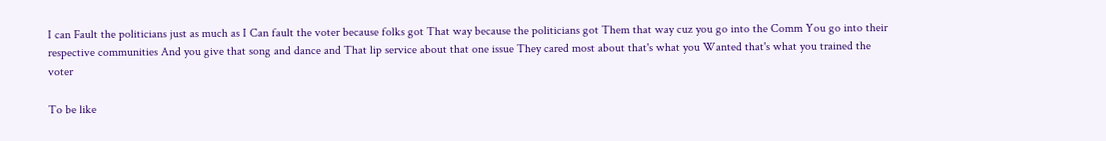I can Fault the politicians just as much as I Can fault the voter because folks got That way because the politicians got Them that way cuz you go into the Comm You go into their respective communities And you give that song and dance and That lip service about that one issue They cared most about that's what you Wanted that's what you trained the voter

To be like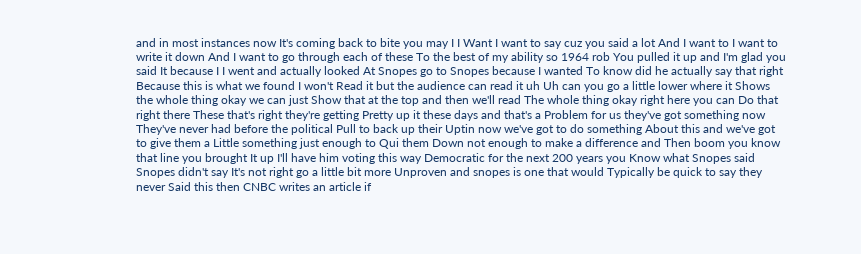and in most instances now It's coming back to bite you may I I Want I want to say cuz you said a lot And I want to I want to write it down And I want to go through each of these To the best of my ability so 1964 rob You pulled it up and I'm glad you said It because I I went and actually looked At Snopes go to Snopes because I wanted To know did he actually say that right Because this is what we found I won't Read it but the audience can read it uh Uh can you go a little lower where it Shows the whole thing okay we can just Show that at the top and then we'll read The whole thing okay right here you can Do that right there These that's right they're getting Pretty up it these days and that's a Problem for us they've got something now They've never had before the political Pull to back up their Uptin now we've got to do something About this and we've got to give them a Little something just enough to Qui them Down not enough to make a difference and Then boom you know that line you brought It up I'll have him voting this way Democratic for the next 200 years you Know what Snopes said Snopes didn't say It's not right go a little bit more Unproven and snopes is one that would Typically be quick to say they never Said this then CNBC writes an article if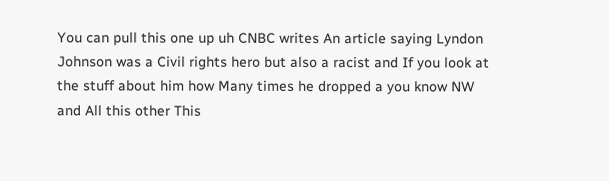You can pull this one up uh CNBC writes An article saying Lyndon Johnson was a Civil rights hero but also a racist and If you look at the stuff about him how Many times he dropped a you know NW and All this other This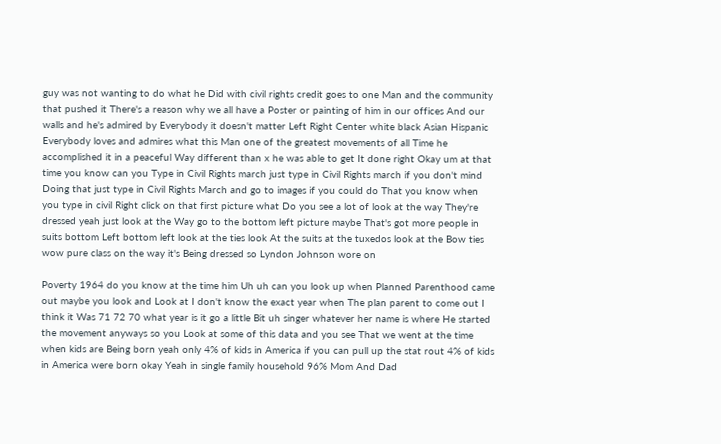guy was not wanting to do what he Did with civil rights credit goes to one Man and the community that pushed it There's a reason why we all have a Poster or painting of him in our offices And our walls and he's admired by Everybody it doesn't matter Left Right Center white black Asian Hispanic Everybody loves and admires what this Man one of the greatest movements of all Time he accomplished it in a peaceful Way different than x he was able to get It done right Okay um at that time you know can you Type in Civil Rights march just type in Civil Rights march if you don't mind Doing that just type in Civil Rights March and go to images if you could do That you know when you type in civil Right click on that first picture what Do you see a lot of look at the way They're dressed yeah just look at the Way go to the bottom left picture maybe That's got more people in suits bottom Left bottom left look at the ties look At the suits at the tuxedos look at the Bow ties wow pure class on the way it's Being dressed so Lyndon Johnson wore on

Poverty 1964 do you know at the time him Uh uh can you look up when Planned Parenthood came out maybe you look and Look at I don't know the exact year when The plan parent to come out I think it Was 71 72 70 what year is it go a little Bit uh singer whatever her name is where He started the movement anyways so you Look at some of this data and you see That we went at the time when kids are Being born yeah only 4% of kids in America if you can pull up the stat rout 4% of kids in America were born okay Yeah in single family household 96% Mom And Dad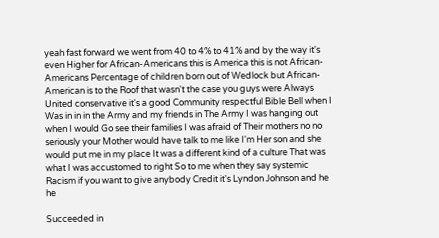yeah fast forward we went from 40 to 4% to 41% and by the way it's even Higher for African-Americans this is America this is not African-Americans Percentage of children born out of Wedlock but African-American is to the Roof that wasn't the case you guys were Always United conservative it's a good Community respectful Bible Bell when I Was in in in the Army and my friends in The Army I was hanging out when I would Go see their families I was afraid of Their mothers no no seriously your Mother would have talk to me like I'm Her son and she would put me in my place It was a different kind of a culture That was what I was accustomed to right So to me when they say systemic Racism if you want to give anybody Credit it's Lyndon Johnson and he he

Succeeded in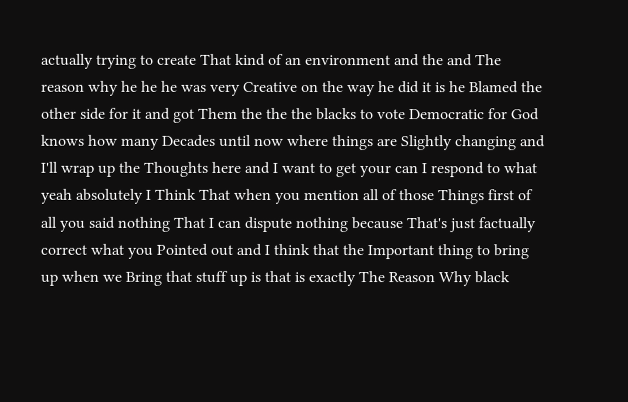actually trying to create That kind of an environment and the and The reason why he he he was very Creative on the way he did it is he Blamed the other side for it and got Them the the the blacks to vote Democratic for God knows how many Decades until now where things are Slightly changing and I'll wrap up the Thoughts here and I want to get your can I respond to what yeah absolutely I Think That when you mention all of those Things first of all you said nothing That I can dispute nothing because That's just factually correct what you Pointed out and I think that the Important thing to bring up when we Bring that stuff up is that is exactly The Reason Why black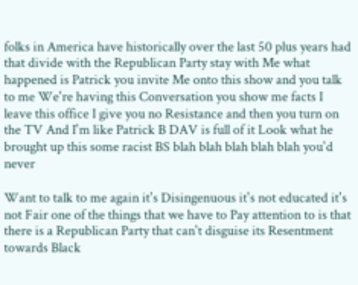folks in America have historically over the last 50 plus years had that divide with the Republican Party stay with Me what happened is Patrick you invite Me onto this show and you talk to me We're having this Conversation you show me facts I leave this office I give you no Resistance and then you turn on the TV And I'm like Patrick B DAV is full of it Look what he brought up this some racist BS blah blah blah blah blah you'd never

Want to talk to me again it's Disingenuous it's not educated it's not Fair one of the things that we have to Pay attention to is that there is a Republican Party that can't disguise its Resentment towards Black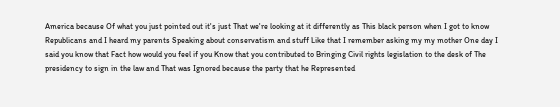America because Of what you just pointed out it's just That we're looking at it differently as This black person when I got to know Republicans and I heard my parents Speaking about conservatism and stuff Like that I remember asking my my mother One day I said you know that Fact how would you feel if you Know that you contributed to Bringing Civil rights legislation to the desk of The presidency to sign in the law and That was Ignored because the party that he Represented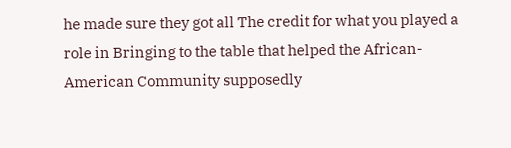he made sure they got all The credit for what you played a role in Bringing to the table that helped the African-American Community supposedly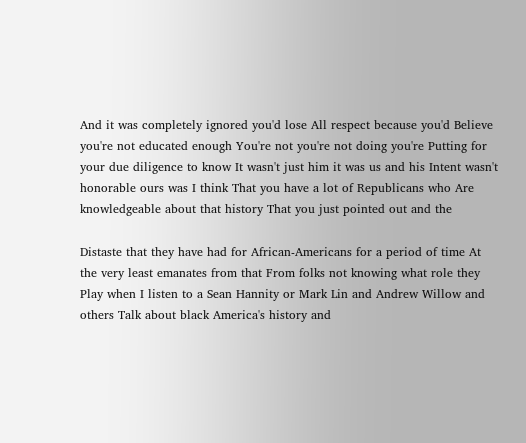And it was completely ignored you'd lose All respect because you'd Believe you're not educated enough You're not you're not doing you're Putting for your due diligence to know It wasn't just him it was us and his Intent wasn't honorable ours was I think That you have a lot of Republicans who Are knowledgeable about that history That you just pointed out and the

Distaste that they have had for African-Americans for a period of time At the very least emanates from that From folks not knowing what role they Play when I listen to a Sean Hannity or Mark Lin and Andrew Willow and others Talk about black America's history and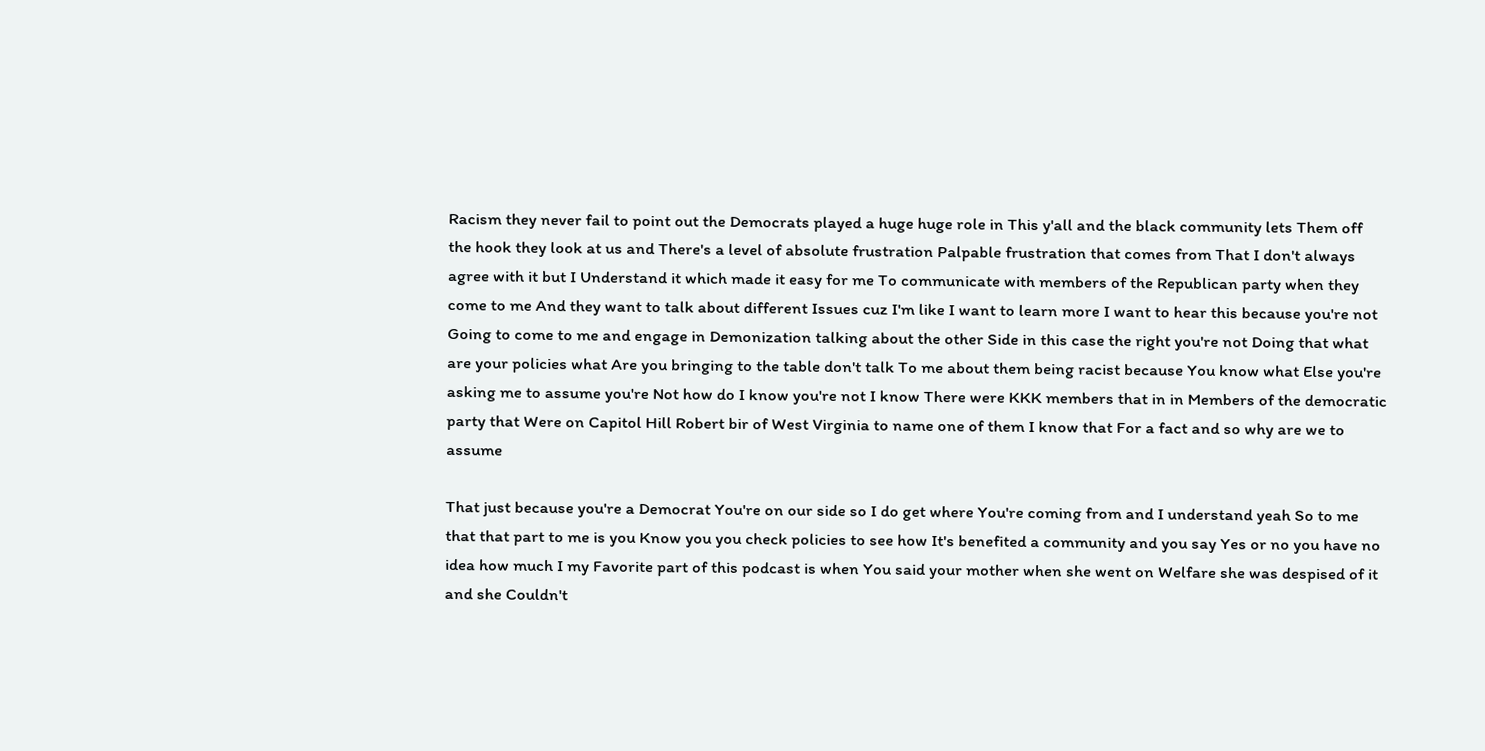Racism they never fail to point out the Democrats played a huge huge role in This y'all and the black community lets Them off the hook they look at us and There's a level of absolute frustration Palpable frustration that comes from That I don't always agree with it but I Understand it which made it easy for me To communicate with members of the Republican party when they come to me And they want to talk about different Issues cuz I'm like I want to learn more I want to hear this because you're not Going to come to me and engage in Demonization talking about the other Side in this case the right you're not Doing that what are your policies what Are you bringing to the table don't talk To me about them being racist because You know what Else you're asking me to assume you're Not how do I know you're not I know There were KKK members that in in Members of the democratic party that Were on Capitol Hill Robert bir of West Virginia to name one of them I know that For a fact and so why are we to assume

That just because you're a Democrat You're on our side so I do get where You're coming from and I understand yeah So to me that that part to me is you Know you you check policies to see how It's benefited a community and you say Yes or no you have no idea how much I my Favorite part of this podcast is when You said your mother when she went on Welfare she was despised of it and she Couldn't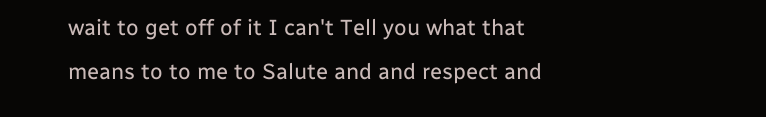wait to get off of it I can't Tell you what that means to to me to Salute and and respect and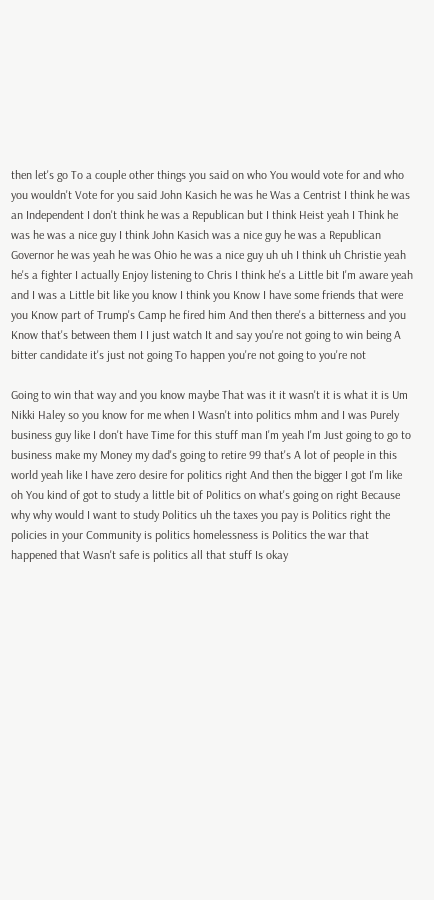then let's go To a couple other things you said on who You would vote for and who you wouldn't Vote for you said John Kasich he was he Was a Centrist I think he was an Independent I don't think he was a Republican but I think Heist yeah I Think he was he was a nice guy I think John Kasich was a nice guy he was a Republican Governor he was yeah he was Ohio he was a nice guy uh uh I think uh Christie yeah he's a fighter I actually Enjoy listening to Chris I think he's a Little bit I'm aware yeah and I was a Little bit like you know I think you Know I have some friends that were you Know part of Trump's Camp he fired him And then there's a bitterness and you Know that's between them I I just watch It and say you're not going to win being A bitter candidate it's just not going To happen you're not going to you're not

Going to win that way and you know maybe That was it it wasn't it is what it is Um Nikki Haley so you know for me when I Wasn't into politics mhm and I was Purely business guy like I don't have Time for this stuff man I'm yeah I'm Just going to go to business make my Money my dad's going to retire 99 that's A lot of people in this world yeah like I have zero desire for politics right And then the bigger I got I'm like oh You kind of got to study a little bit of Politics on what's going on right Because why why would I want to study Politics uh the taxes you pay is Politics right the policies in your Community is politics homelessness is Politics the war that happened that Wasn't safe is politics all that stuff Is okay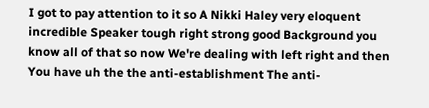I got to pay attention to it so A Nikki Haley very eloquent incredible Speaker tough right strong good Background you know all of that so now We're dealing with left right and then You have uh the the anti-establishment The anti-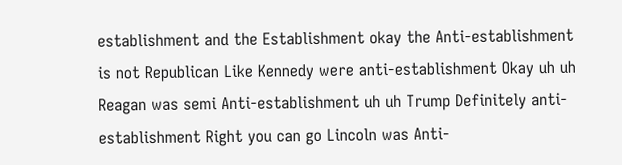establishment and the Establishment okay the Anti-establishment is not Republican Like Kennedy were anti-establishment Okay uh uh Reagan was semi Anti-establishment uh uh Trump Definitely anti-establishment Right you can go Lincoln was Anti-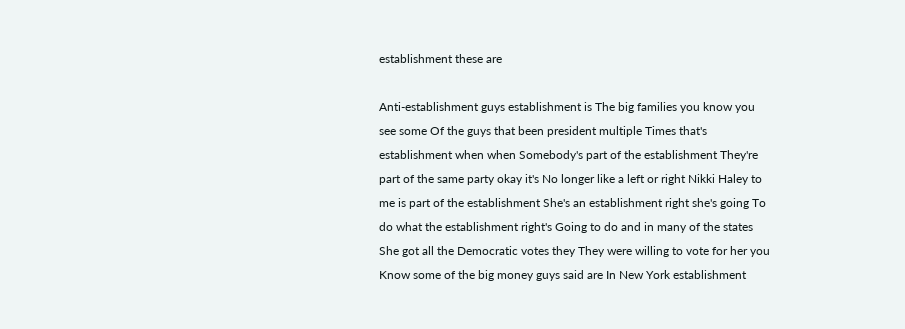establishment these are

Anti-establishment guys establishment is The big families you know you see some Of the guys that been president multiple Times that's establishment when when Somebody's part of the establishment They're part of the same party okay it's No longer like a left or right Nikki Haley to me is part of the establishment She's an establishment right she's going To do what the establishment right's Going to do and in many of the states She got all the Democratic votes they They were willing to vote for her you Know some of the big money guys said are In New York establishment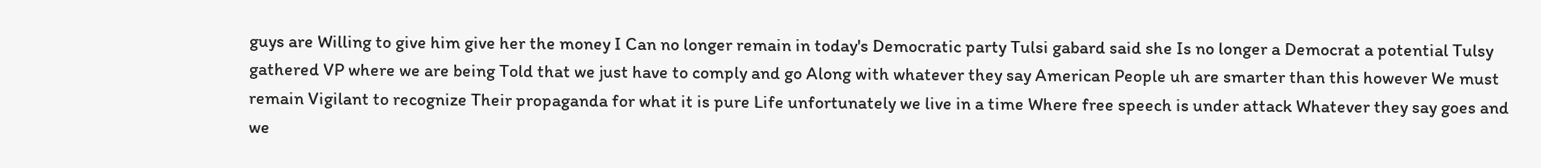guys are Willing to give him give her the money I Can no longer remain in today's Democratic party Tulsi gabard said she Is no longer a Democrat a potential Tulsy gathered VP where we are being Told that we just have to comply and go Along with whatever they say American People uh are smarter than this however We must remain Vigilant to recognize Their propaganda for what it is pure Life unfortunately we live in a time Where free speech is under attack Whatever they say goes and we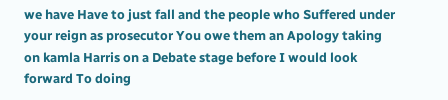we have Have to just fall and the people who Suffered under your reign as prosecutor You owe them an Apology taking on kamla Harris on a Debate stage before I would look forward To doing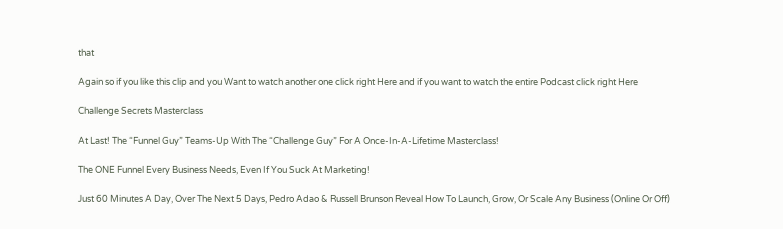that

Again so if you like this clip and you Want to watch another one click right Here and if you want to watch the entire Podcast click right Here

Challenge Secrets Masterclass

At Last! The “Funnel Guy” Teams-Up With The “Challenge Guy” For A Once-In-A-Lifetime Masterclass!

The ONE Funnel Every Business Needs, Even If You Suck At Marketing!

Just 60 Minutes A Day, Over The Next 5 Days, Pedro Adao & Russell Brunson Reveal How To Launch, Grow, Or Scale Any Business (Online Or Off)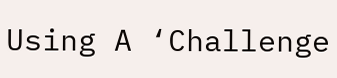Using A ‘Challenge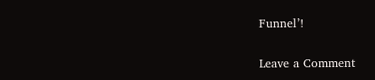Funnel’!

Leave a Comment